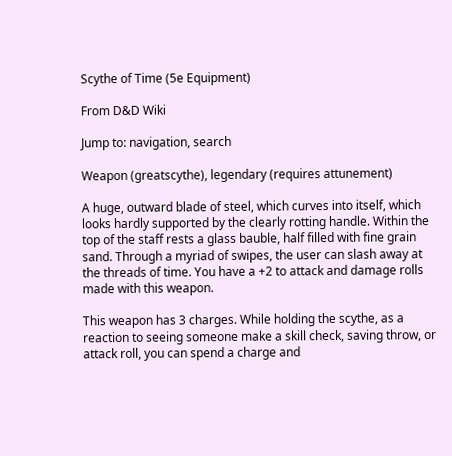Scythe of Time (5e Equipment)

From D&D Wiki

Jump to: navigation, search

Weapon (greatscythe), legendary (requires attunement)

A huge, outward blade of steel, which curves into itself, which looks hardly supported by the clearly rotting handle. Within the top of the staff rests a glass bauble, half filled with fine grain sand. Through a myriad of swipes, the user can slash away at the threads of time. You have a +2 to attack and damage rolls made with this weapon.

This weapon has 3 charges. While holding the scythe, as a reaction to seeing someone make a skill check, saving throw, or attack roll, you can spend a charge and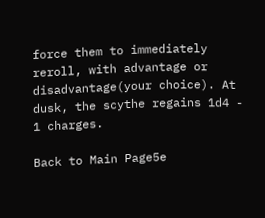force them to immediately reroll, with advantage or disadvantage(your choice). At dusk, the scythe regains 1d4 - 1 charges.

Back to Main Page5e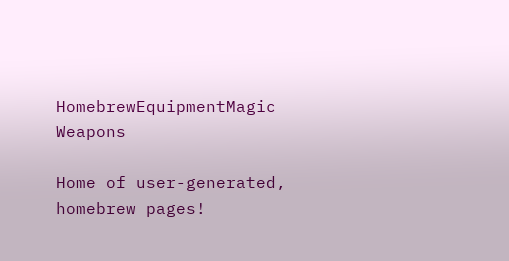HomebrewEquipmentMagic Weapons

Home of user-generated,
homebrew pages!